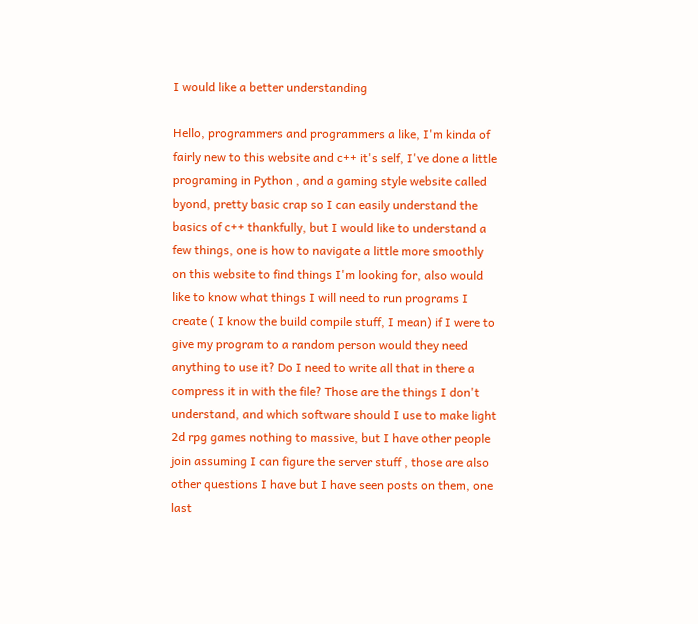I would like a better understanding

Hello, programmers and programmers a like, I'm kinda of fairly new to this website and c++ it's self, I've done a little programing in Python , and a gaming style website called byond, pretty basic crap so I can easily understand the basics of c++ thankfully, but I would like to understand a few things, one is how to navigate a little more smoothly on this website to find things I'm looking for, also would like to know what things I will need to run programs I create ( I know the build compile stuff, I mean) if I were to give my program to a random person would they need anything to use it? Do I need to write all that in there a compress it in with the file? Those are the things I don't understand, and which software should I use to make light 2d rpg games nothing to massive, but I have other people join assuming I can figure the server stuff , those are also other questions I have but I have seen posts on them, one last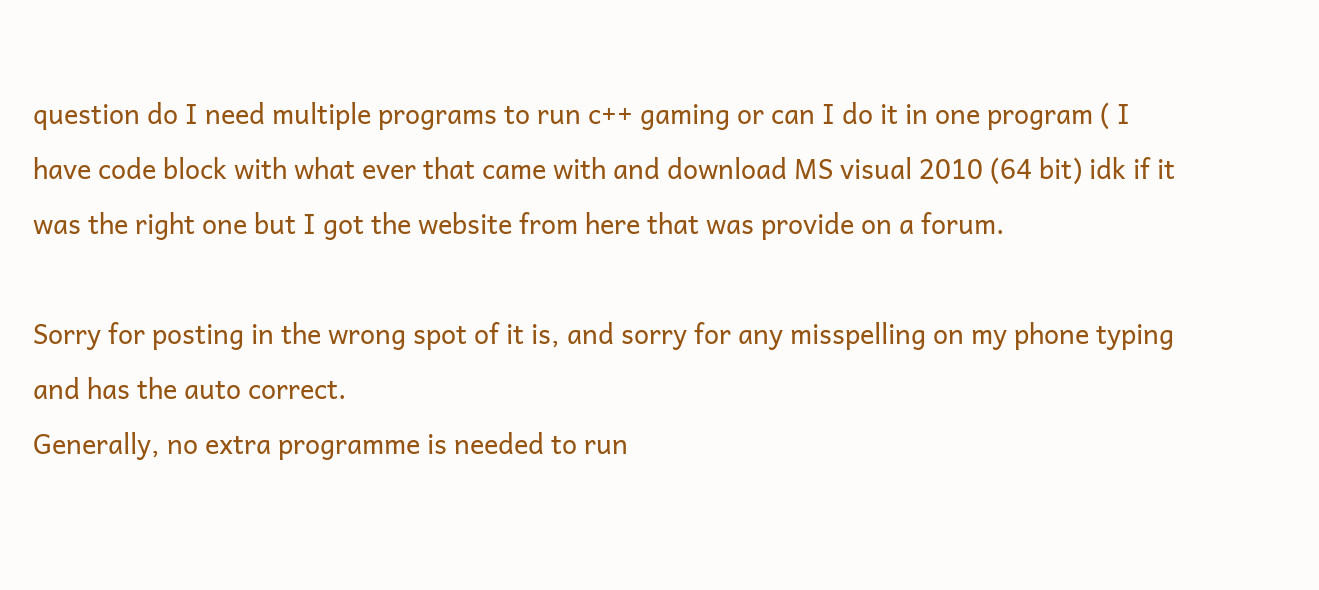question do I need multiple programs to run c++ gaming or can I do it in one program ( I have code block with what ever that came with and download MS visual 2010 (64 bit) idk if it was the right one but I got the website from here that was provide on a forum.

Sorry for posting in the wrong spot of it is, and sorry for any misspelling on my phone typing and has the auto correct.
Generally, no extra programme is needed to run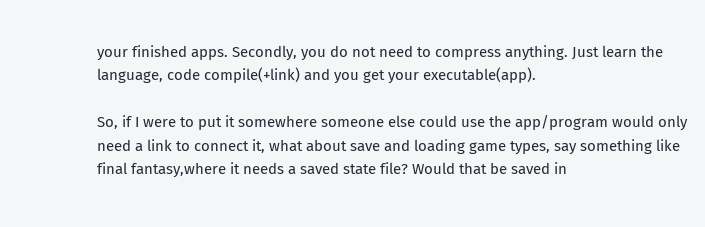your finished apps. Secondly, you do not need to compress anything. Just learn the language, code compile(+link) and you get your executable(app).

So, if I were to put it somewhere someone else could use the app/program would only need a link to connect it, what about save and loading game types, say something like final fantasy,where it needs a saved state file? Would that be saved in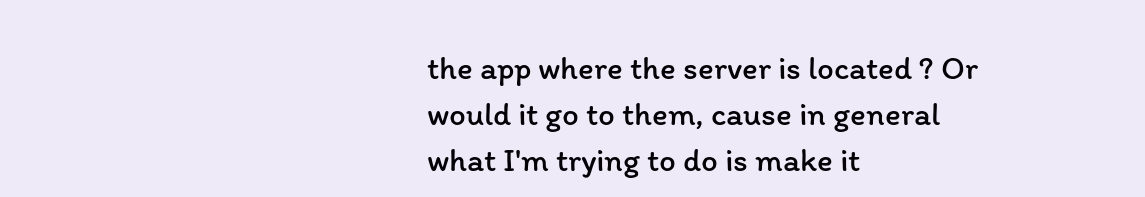the app where the server is located ? Or would it go to them, cause in general what I'm trying to do is make it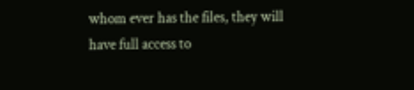whom ever has the files, they will have full access to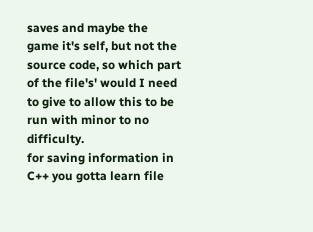saves and maybe the game it's self, but not the source code, so which part of the file's' would I need to give to allow this to be run with minor to no difficulty.
for saving information in C++ you gotta learn file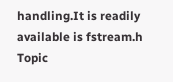handling.It is readily available is fstream.h
Topic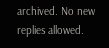archived. No new replies allowed.